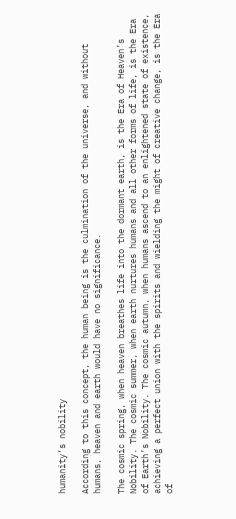humanity’s nobility

According to this concept, the human being is the culmination of the universe, and without humans, heaven and earth would have no significance.

The cosmic spring, when heaven breathes life into the dormant earth, is the Era of Heaven’s Nobility. The cosmic summer, when earth nurtures humans and all other forms of life, is the Era of Earth’s Nobility. The cosmic autumn, when humans ascend to an enlightened state of existence, achieving a perfect union with the spirits and wielding the might of creative change, is the Era of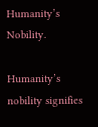Humanity’s Nobility.

Humanity’s nobility signifies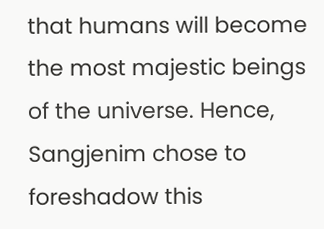that humans will become the most majestic beings of the universe. Hence, Sangjenim chose to foreshadow this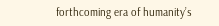forthcoming era of humanity’s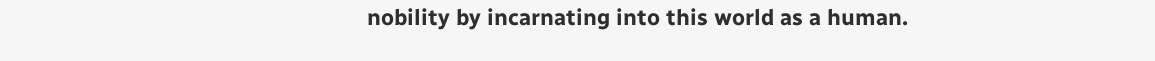nobility by incarnating into this world as a human.